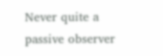Never quite a passive observer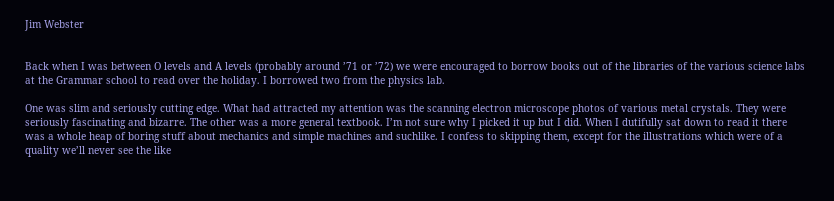Jim Webster


Back when I was between O levels and A levels (probably around ’71 or ’72) we were encouraged to borrow books out of the libraries of the various science labs at the Grammar school to read over the holiday. I borrowed two from the physics lab.

One was slim and seriously cutting edge. What had attracted my attention was the scanning electron microscope photos of various metal crystals. They were seriously fascinating and bizarre. The other was a more general textbook. I’m not sure why I picked it up but I did. When I dutifully sat down to read it there was a whole heap of boring stuff about mechanics and simple machines and suchlike. I confess to skipping them, except for the illustrations which were of a quality we’ll never see the like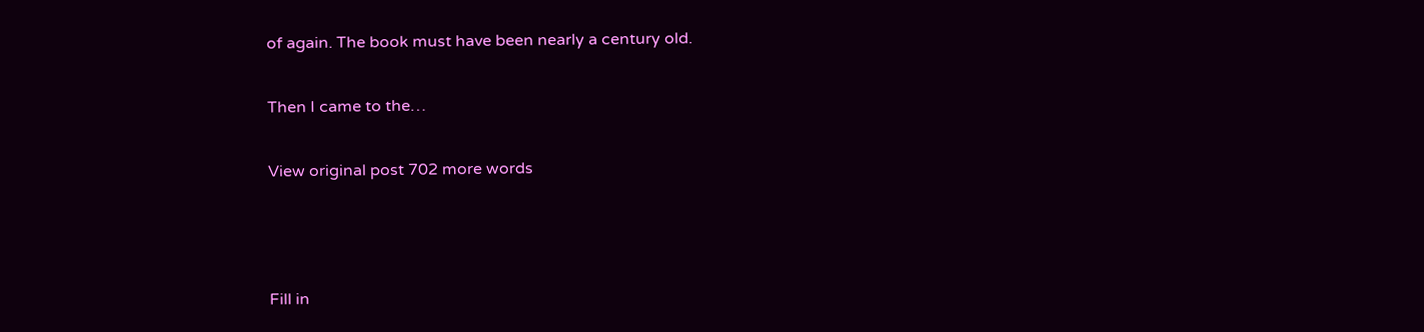of again. The book must have been nearly a century old.

Then I came to the…

View original post 702 more words



Fill in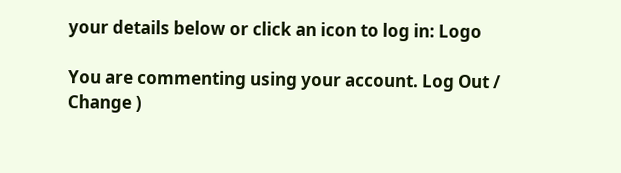your details below or click an icon to log in: Logo

You are commenting using your account. Log Out / Change )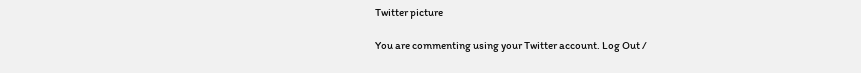Twitter picture

You are commenting using your Twitter account. Log Out /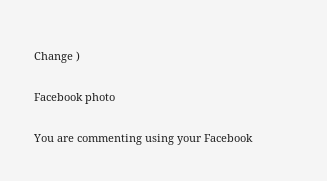Change )

Facebook photo

You are commenting using your Facebook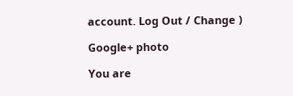account. Log Out / Change )

Google+ photo

You are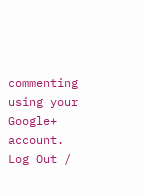commenting using your Google+ account. Log Out /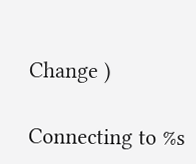Change )

Connecting to %s